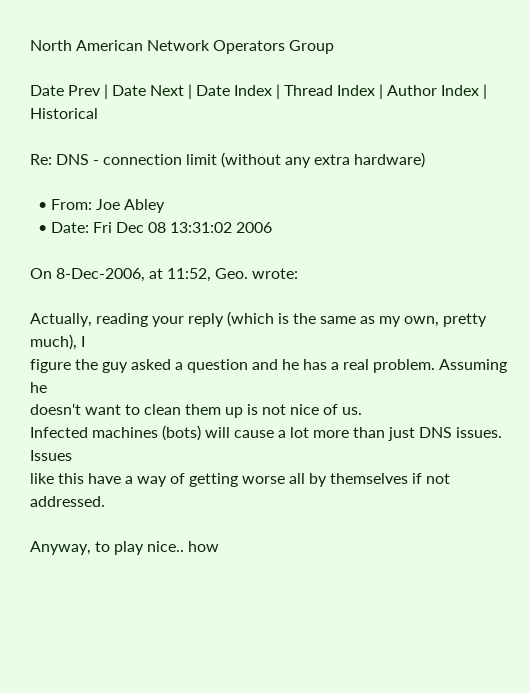North American Network Operators Group

Date Prev | Date Next | Date Index | Thread Index | Author Index | Historical

Re: DNS - connection limit (without any extra hardware)

  • From: Joe Abley
  • Date: Fri Dec 08 13:31:02 2006

On 8-Dec-2006, at 11:52, Geo. wrote:

Actually, reading your reply (which is the same as my own, pretty much), I
figure the guy asked a question and he has a real problem. Assuming he
doesn't want to clean them up is not nice of us.
Infected machines (bots) will cause a lot more than just DNS issues. Issues
like this have a way of getting worse all by themselves if not addressed.

Anyway, to play nice.. how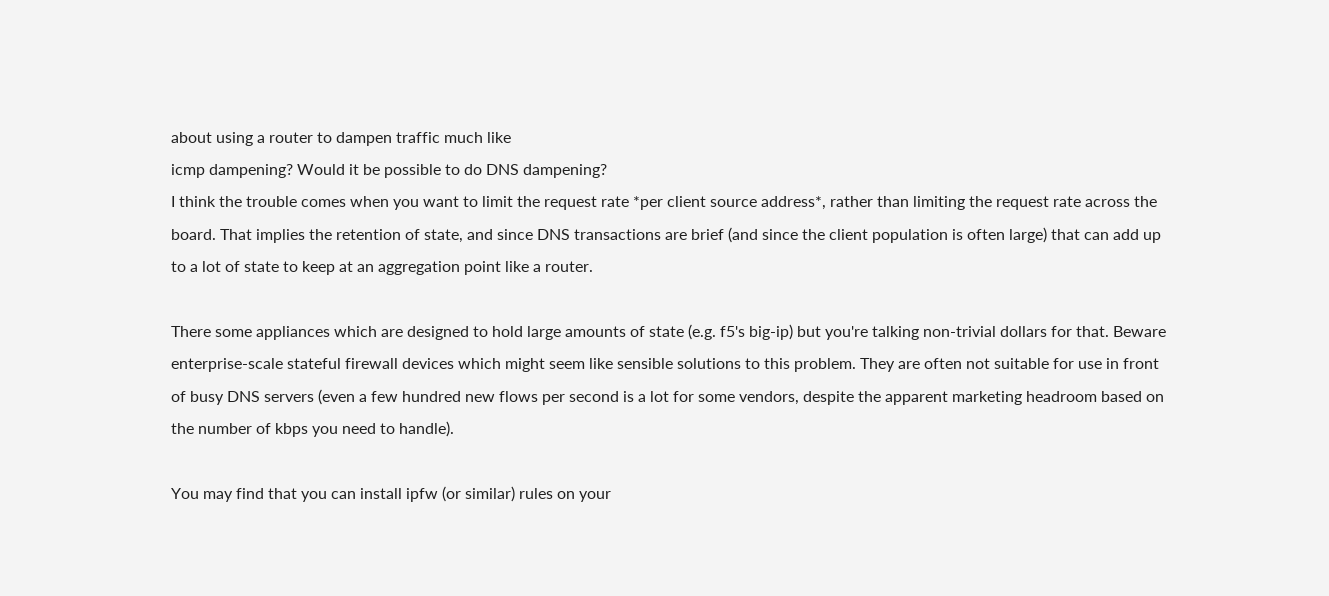about using a router to dampen traffic much like
icmp dampening? Would it be possible to do DNS dampening?
I think the trouble comes when you want to limit the request rate *per client source address*, rather than limiting the request rate across the board. That implies the retention of state, and since DNS transactions are brief (and since the client population is often large) that can add up to a lot of state to keep at an aggregation point like a router.

There some appliances which are designed to hold large amounts of state (e.g. f5's big-ip) but you're talking non-trivial dollars for that. Beware enterprise-scale stateful firewall devices which might seem like sensible solutions to this problem. They are often not suitable for use in front of busy DNS servers (even a few hundred new flows per second is a lot for some vendors, despite the apparent marketing headroom based on the number of kbps you need to handle).

You may find that you can install ipfw (or similar) rules on your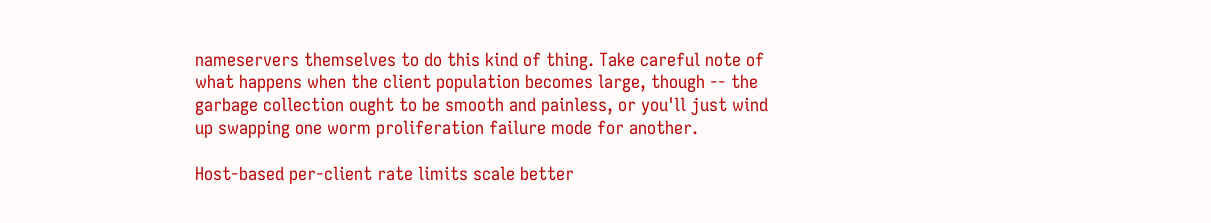nameservers themselves to do this kind of thing. Take careful note of what happens when the client population becomes large, though -- the garbage collection ought to be smooth and painless, or you'll just wind up swapping one worm proliferation failure mode for another.

Host-based per-client rate limits scale better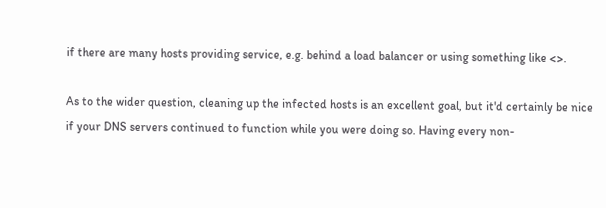if there are many hosts providing service, e.g. behind a load balancer or using something like <>.

As to the wider question, cleaning up the infected hosts is an excellent goal, but it'd certainly be nice if your DNS servers continued to function while you were doing so. Having every non-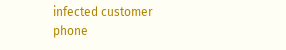infected customer phone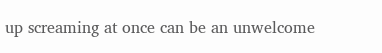up screaming at once can be an unwelcome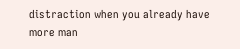distraction when you already have more man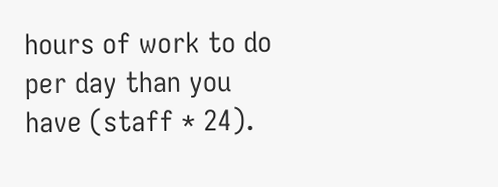hours of work to do per day than you have (staff * 24).